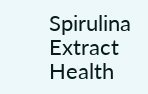Spirulina Extract Health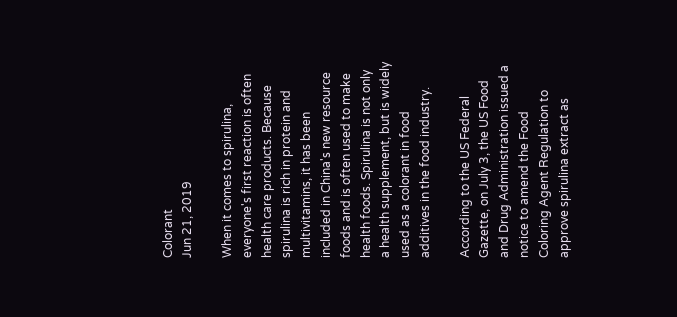Colorant
Jun 21, 2019

When it comes to spirulina, everyone's first reaction is often health care products. Because spirulina is rich in protein and multivitamins, it has been included in China's new resource foods and is often used to make health foods. Spirulina is not only a health supplement, but is widely used as a colorant in food additives in the food industry.

According to the US Federal Gazette, on July 3, the US Food and Drug Administration issued a notice to amend the Food Coloring Agent Regulation to approve spirulina extract as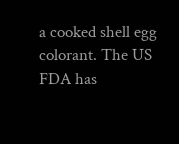a cooked shell egg colorant. The US FDA has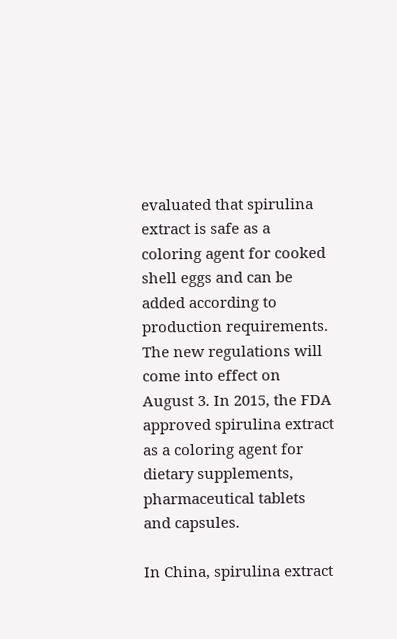evaluated that spirulina extract is safe as a coloring agent for cooked shell eggs and can be added according to production requirements. The new regulations will come into effect on August 3. In 2015, the FDA approved spirulina extract as a coloring agent for dietary supplements, pharmaceutical tablets and capsules.

In China, spirulina extract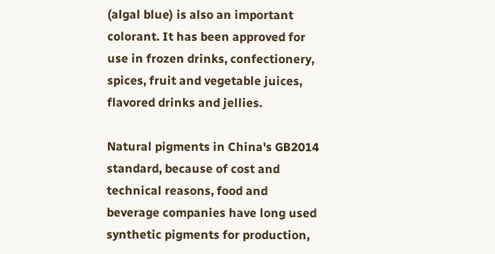(algal blue) is also an important colorant. It has been approved for use in frozen drinks, confectionery, spices, fruit and vegetable juices, flavored drinks and jellies.

Natural pigments in China's GB2014 standard, because of cost and technical reasons, food and beverage companies have long used synthetic pigments for production,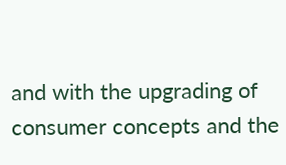and with the upgrading of consumer concepts and the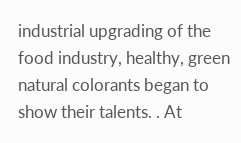industrial upgrading of the food industry, healthy, green natural colorants began to show their talents. . At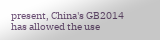present, China's GB2014 has allowed the use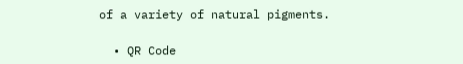of a variety of natural pigments.

  • QR Code